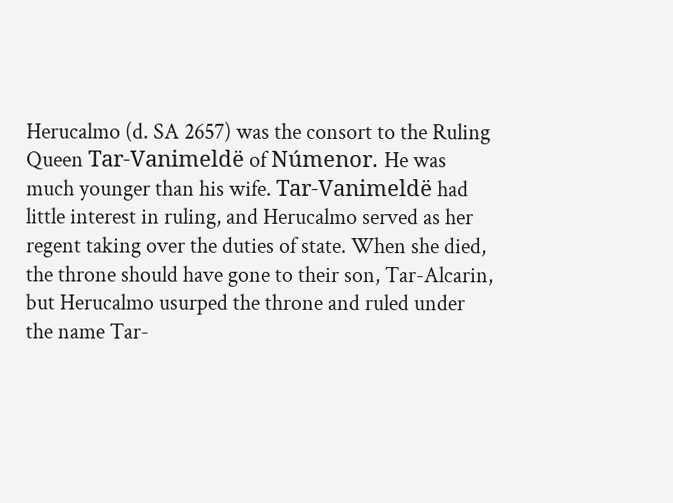Herucalmo (d. SA 2657) was the consort to the Ruling Queen Tar-Vanimeldë of Númenor. He was much younger than his wife. Tar-Vanimeldë had little interest in ruling, and Herucalmo served as her regent taking over the duties of state. When she died, the throne should have gone to their son, Tar-Alcarin, but Herucalmo usurped the throne and ruled under the name Tar-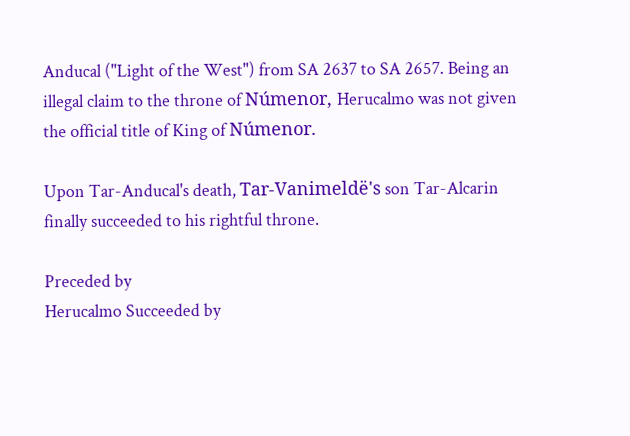Anducal ("Light of the West") from SA 2637 to SA 2657. Being an illegal claim to the throne of Númenor, Herucalmo was not given the official title of King of Númenor.

Upon Tar-Anducal's death, Tar-Vanimeldë's son Tar-Alcarin finally succeeded to his rightful throne.

Preceded by
Herucalmo Succeeded by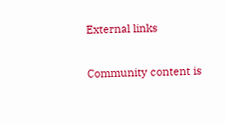External links

Community content is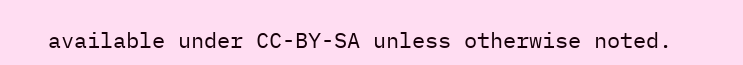available under CC-BY-SA unless otherwise noted.